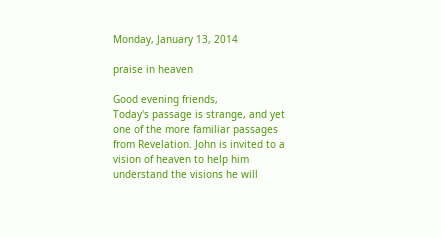Monday, January 13, 2014

praise in heaven

Good evening friends,
Today's passage is strange, and yet one of the more familiar passages from Revelation. John is invited to a vision of heaven to help him understand the visions he will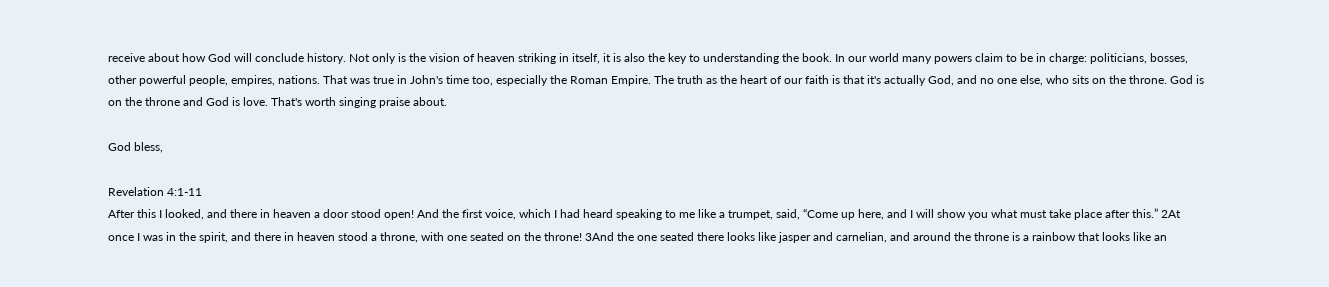receive about how God will conclude history. Not only is the vision of heaven striking in itself, it is also the key to understanding the book. In our world many powers claim to be in charge: politicians, bosses, other powerful people, empires, nations. That was true in John's time too, especially the Roman Empire. The truth as the heart of our faith is that it's actually God, and no one else, who sits on the throne. God is on the throne and God is love. That's worth singing praise about.

God bless,

Revelation 4:1-11
After this I looked, and there in heaven a door stood open! And the first voice, which I had heard speaking to me like a trumpet, said, “Come up here, and I will show you what must take place after this.” 2At once I was in the spirit, and there in heaven stood a throne, with one seated on the throne! 3And the one seated there looks like jasper and carnelian, and around the throne is a rainbow that looks like an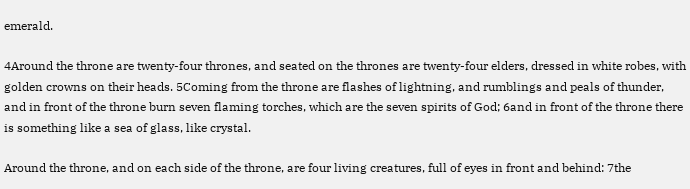emerald.

4Around the throne are twenty-four thrones, and seated on the thrones are twenty-four elders, dressed in white robes, with golden crowns on their heads. 5Coming from the throne are flashes of lightning, and rumblings and peals of thunder, and in front of the throne burn seven flaming torches, which are the seven spirits of God; 6and in front of the throne there is something like a sea of glass, like crystal.

Around the throne, and on each side of the throne, are four living creatures, full of eyes in front and behind: 7the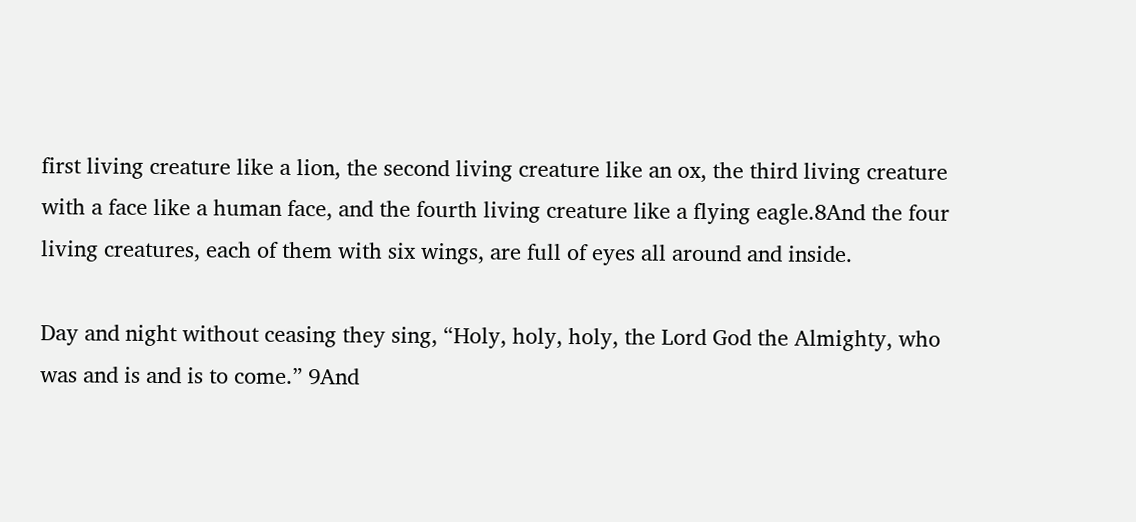first living creature like a lion, the second living creature like an ox, the third living creature with a face like a human face, and the fourth living creature like a flying eagle.8And the four living creatures, each of them with six wings, are full of eyes all around and inside.

Day and night without ceasing they sing, “Holy, holy, holy, the Lord God the Almighty, who was and is and is to come.” 9And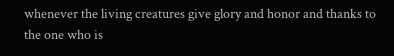whenever the living creatures give glory and honor and thanks to the one who is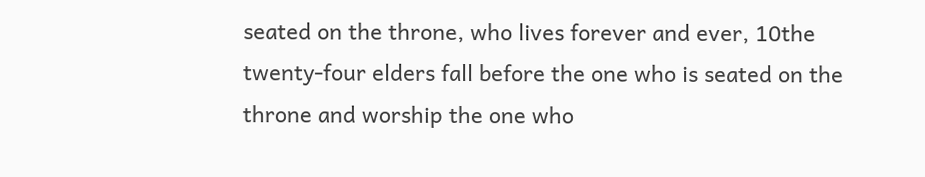seated on the throne, who lives forever and ever, 10the twenty-four elders fall before the one who is seated on the throne and worship the one who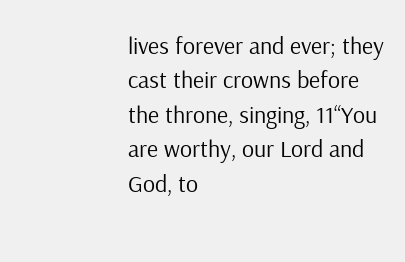lives forever and ever; they cast their crowns before the throne, singing, 11“You are worthy, our Lord and God, to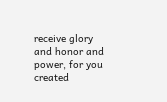receive glory and honor and power, for you created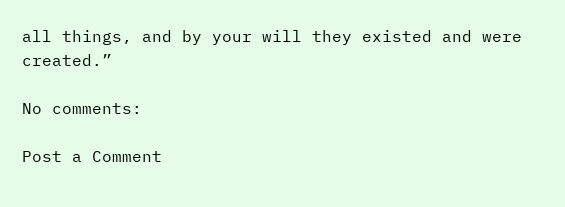all things, and by your will they existed and were created.”

No comments:

Post a Comment